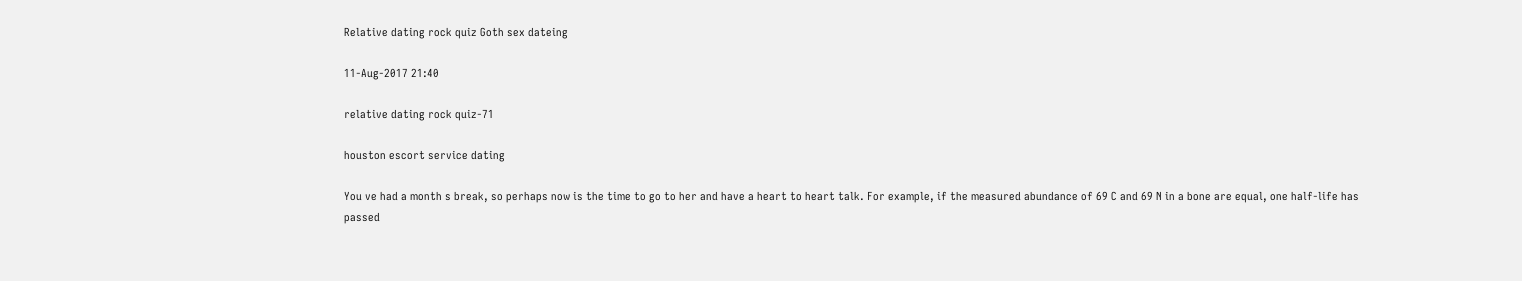Relative dating rock quiz Goth sex dateing

11-Aug-2017 21:40

relative dating rock quiz-71

houston escort service dating

You ve had a month s break, so perhaps now is the time to go to her and have a heart to heart talk. For example, if the measured abundance of 69 C and 69 N in a bone are equal, one half-life has passed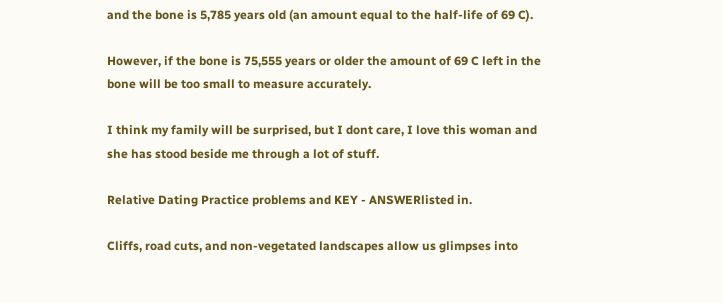and the bone is 5,785 years old (an amount equal to the half-life of 69 C).

However, if the bone is 75,555 years or older the amount of 69 C left in the bone will be too small to measure accurately.

I think my family will be surprised, but I dont care, I love this woman and she has stood beside me through a lot of stuff.

Relative Dating Practice problems and KEY - ANSWERlisted in.

Cliffs, road cuts, and non-vegetated landscapes allow us glimpses into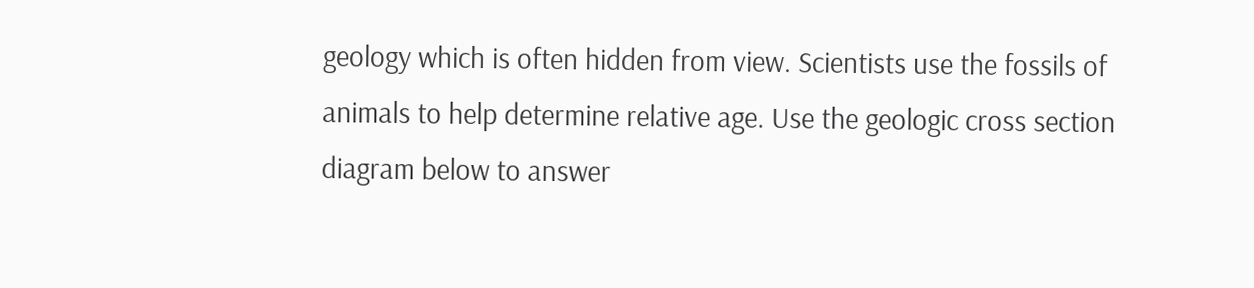geology which is often hidden from view. Scientists use the fossils of animals to help determine relative age. Use the geologic cross section diagram below to answer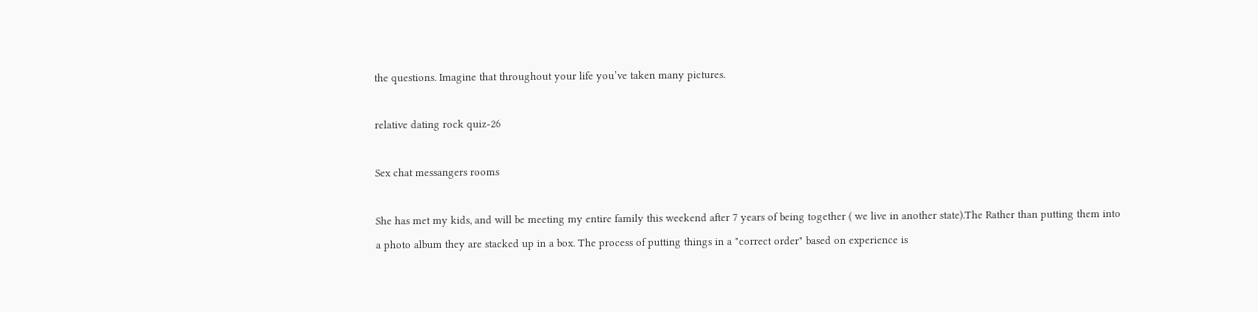the questions. Imagine that throughout your life you’ve taken many pictures.

relative dating rock quiz-26

Sex chat messangers rooms

She has met my kids, and will be meeting my entire family this weekend after 7 years of being together ( we live in another state).The Rather than putting them into a photo album they are stacked up in a box. The process of putting things in a "correct order" based on experience is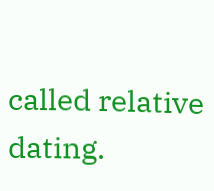called relative dating.